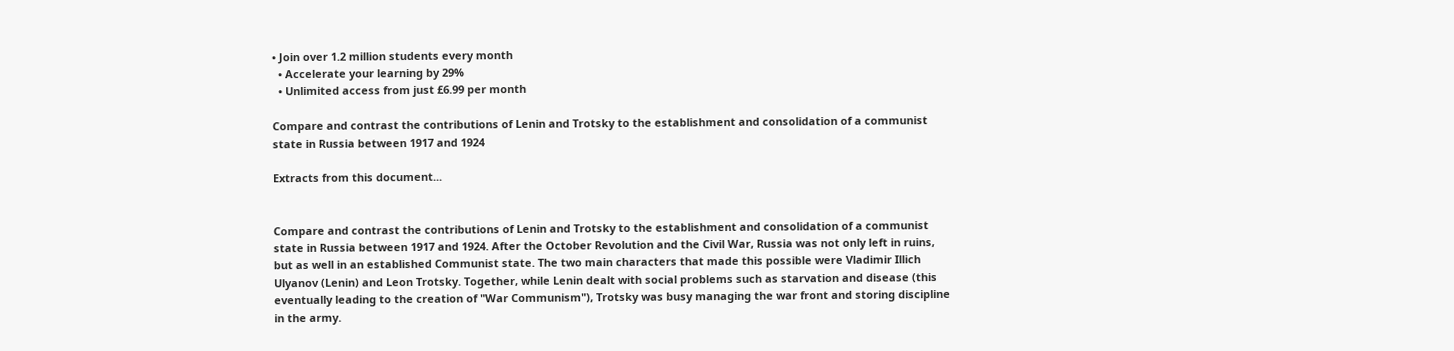• Join over 1.2 million students every month
  • Accelerate your learning by 29%
  • Unlimited access from just £6.99 per month

Compare and contrast the contributions of Lenin and Trotsky to the establishment and consolidation of a communist state in Russia between 1917 and 1924

Extracts from this document...


Compare and contrast the contributions of Lenin and Trotsky to the establishment and consolidation of a communist state in Russia between 1917 and 1924. After the October Revolution and the Civil War, Russia was not only left in ruins, but as well in an established Communist state. The two main characters that made this possible were Vladimir Illich Ulyanov (Lenin) and Leon Trotsky. Together, while Lenin dealt with social problems such as starvation and disease (this eventually leading to the creation of "War Communism"), Trotsky was busy managing the war front and storing discipline in the army.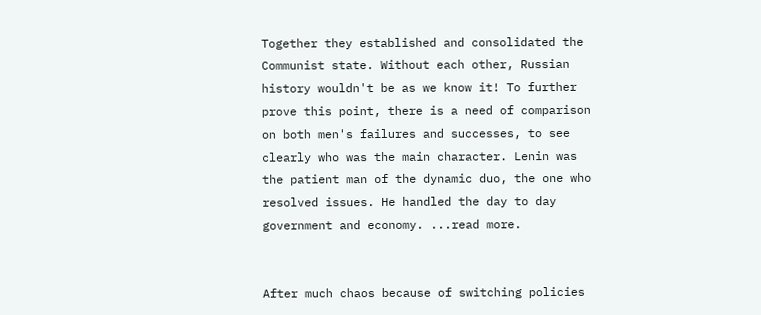Together they established and consolidated the Communist state. Without each other, Russian history wouldn't be as we know it! To further prove this point, there is a need of comparison on both men's failures and successes, to see clearly who was the main character. Lenin was the patient man of the dynamic duo, the one who resolved issues. He handled the day to day government and economy. ...read more.


After much chaos because of switching policies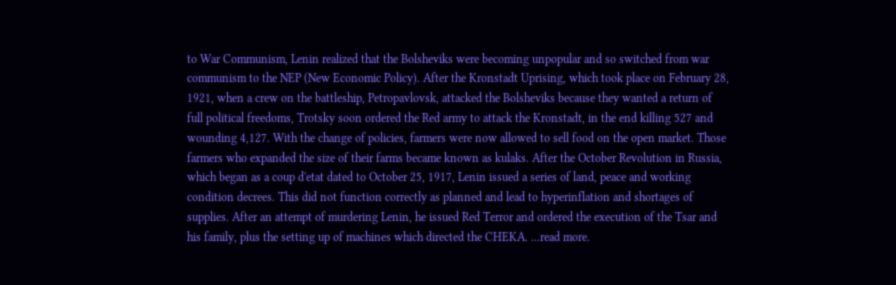to War Communism, Lenin realized that the Bolsheviks were becoming unpopular and so switched from war communism to the NEP (New Economic Policy). After the Kronstadt Uprising, which took place on February 28, 1921, when a crew on the battleship, Petropavlovsk, attacked the Bolsheviks because they wanted a return of full political freedoms, Trotsky soon ordered the Red army to attack the Kronstadt, in the end killing 527 and wounding 4,127. With the change of policies, farmers were now allowed to sell food on the open market. Those farmers who expanded the size of their farms became known as kulaks. After the October Revolution in Russia, which began as a coup d'etat dated to October 25, 1917, Lenin issued a series of land, peace and working condition decrees. This did not function correctly as planned and lead to hyperinflation and shortages of supplies. After an attempt of murdering Lenin, he issued Red Terror and ordered the execution of the Tsar and his family, plus the setting up of machines which directed the CHEKA. ...read more.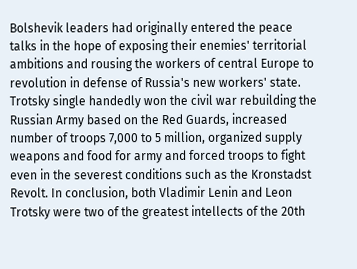Bolshevik leaders had originally entered the peace talks in the hope of exposing their enemies' territorial ambitions and rousing the workers of central Europe to revolution in defense of Russia's new workers' state. Trotsky single handedly won the civil war rebuilding the Russian Army based on the Red Guards, increased number of troops 7,000 to 5 million, organized supply weapons and food for army and forced troops to fight even in the severest conditions such as the Kronstadst Revolt. In conclusion, both Vladimir Lenin and Leon Trotsky were two of the greatest intellects of the 20th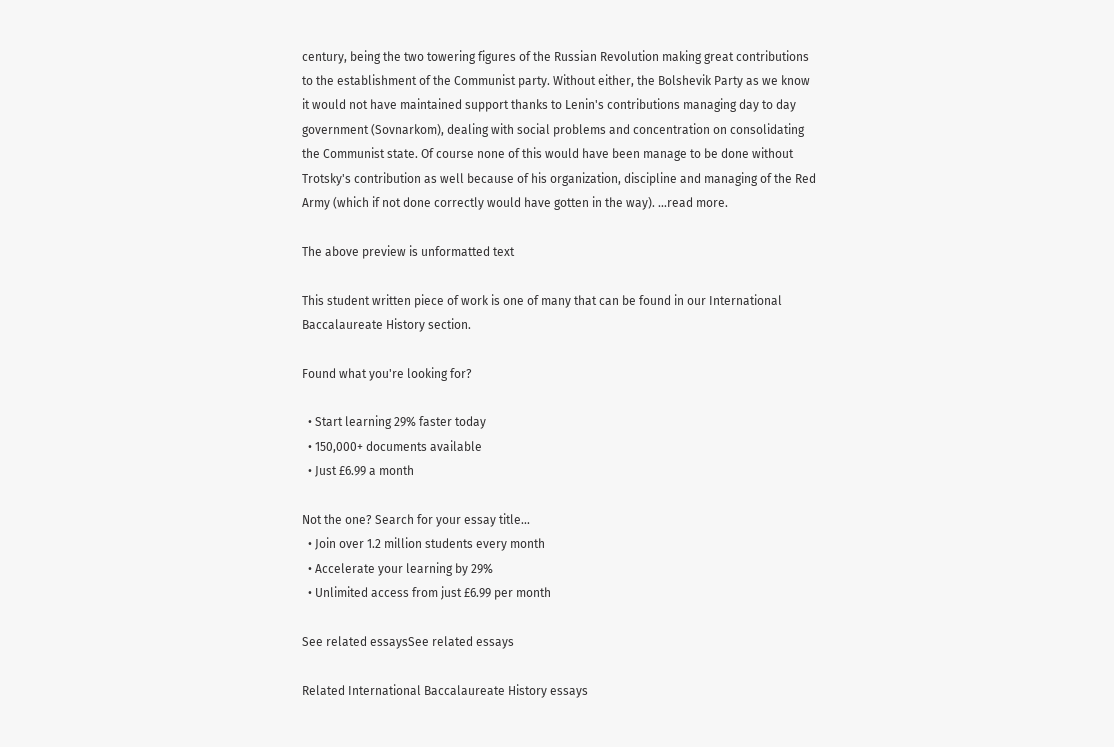century, being the two towering figures of the Russian Revolution making great contributions to the establishment of the Communist party. Without either, the Bolshevik Party as we know it would not have maintained support thanks to Lenin's contributions managing day to day government (Sovnarkom), dealing with social problems and concentration on consolidating the Communist state. Of course none of this would have been manage to be done without Trotsky's contribution as well because of his organization, discipline and managing of the Red Army (which if not done correctly would have gotten in the way). ...read more.

The above preview is unformatted text

This student written piece of work is one of many that can be found in our International Baccalaureate History section.

Found what you're looking for?

  • Start learning 29% faster today
  • 150,000+ documents available
  • Just £6.99 a month

Not the one? Search for your essay title...
  • Join over 1.2 million students every month
  • Accelerate your learning by 29%
  • Unlimited access from just £6.99 per month

See related essaysSee related essays

Related International Baccalaureate History essays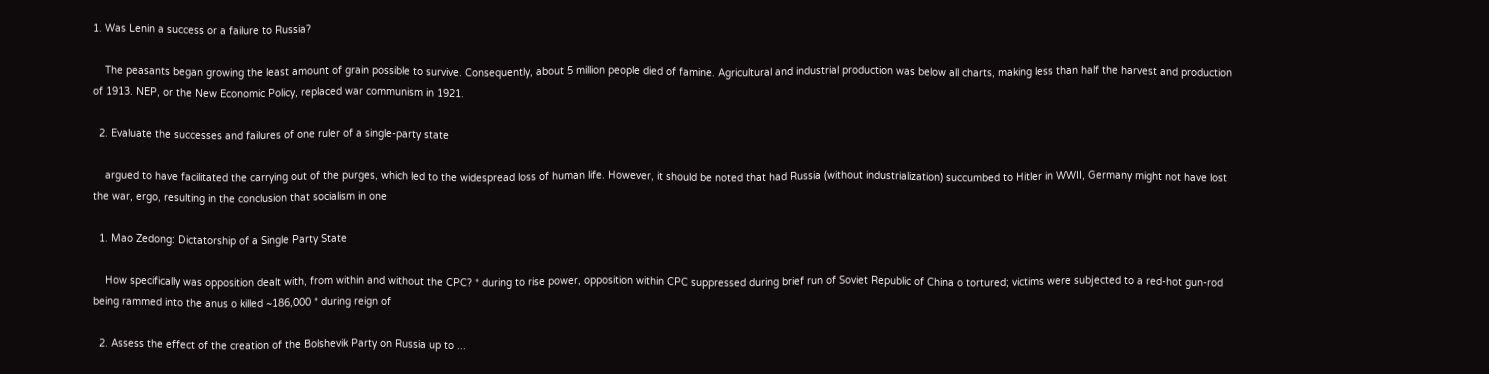1. Was Lenin a success or a failure to Russia?

    The peasants began growing the least amount of grain possible to survive. Consequently, about 5 million people died of famine. Agricultural and industrial production was below all charts, making less than half the harvest and production of 1913. NEP, or the New Economic Policy, replaced war communism in 1921.

  2. Evaluate the successes and failures of one ruler of a single-party state

    argued to have facilitated the carrying out of the purges, which led to the widespread loss of human life. However, it should be noted that had Russia (without industrialization) succumbed to Hitler in WWII, Germany might not have lost the war, ergo, resulting in the conclusion that socialism in one

  1. Mao Zedong: Dictatorship of a Single Party State

    How specifically was opposition dealt with, from within and without the CPC? * during to rise power, opposition within CPC suppressed during brief run of Soviet Republic of China o tortured; victims were subjected to a red-hot gun-rod being rammed into the anus o killed ~186,000 * during reign of

  2. Assess the effect of the creation of the Bolshevik Party on Russia up to ...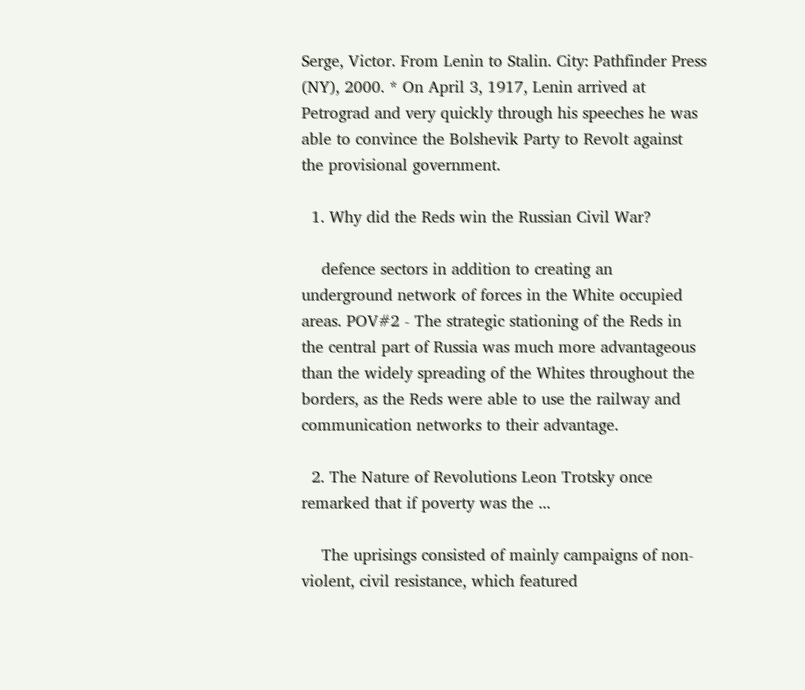Serge, Victor. From Lenin to Stalin. City: Pathfinder Press (NY), 2000. * On April 3, 1917, Lenin arrived at Petrograd and very quickly through his speeches he was able to convince the Bolshevik Party to Revolt against the provisional government.

  1. Why did the Reds win the Russian Civil War?

    defence sectors in addition to creating an underground network of forces in the White occupied areas. POV#2 - The strategic stationing of the Reds in the central part of Russia was much more advantageous than the widely spreading of the Whites throughout the borders, as the Reds were able to use the railway and communication networks to their advantage.

  2. The Nature of Revolutions Leon Trotsky once remarked that if poverty was the ...

    The uprisings consisted of mainly campaigns of non-violent, civil resistance, which featured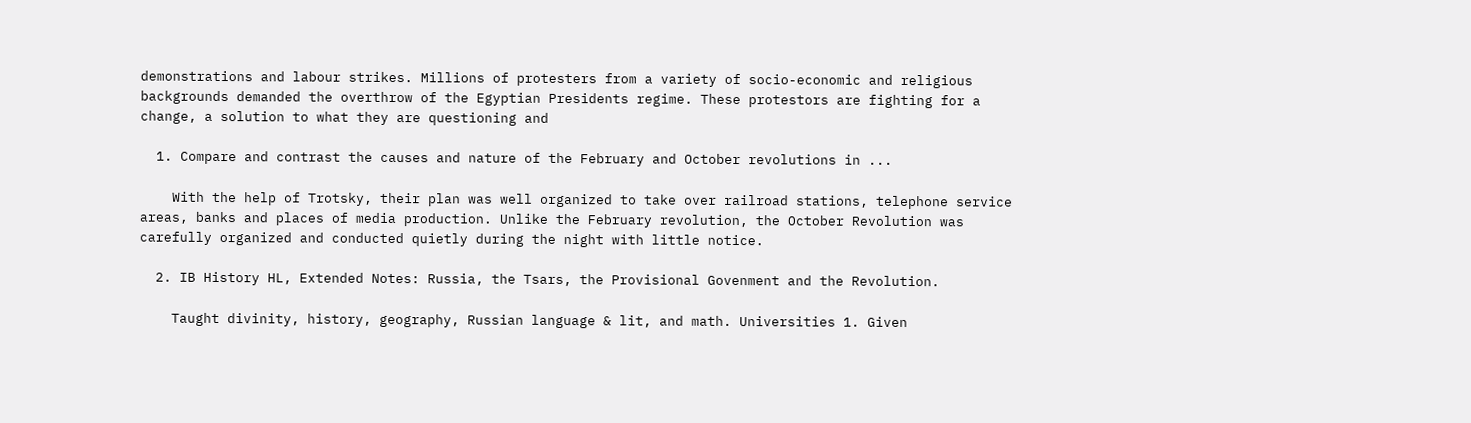demonstrations and labour strikes. Millions of protesters from a variety of socio-economic and religious backgrounds demanded the overthrow of the Egyptian Presidents regime. These protestors are fighting for a change, a solution to what they are questioning and

  1. Compare and contrast the causes and nature of the February and October revolutions in ...

    With the help of Trotsky, their plan was well organized to take over railroad stations, telephone service areas, banks and places of media production. Unlike the February revolution, the October Revolution was carefully organized and conducted quietly during the night with little notice.

  2. IB History HL, Extended Notes: Russia, the Tsars, the Provisional Govenment and the Revolution.

    Taught divinity, history, geography, Russian language & lit, and math. Universities 1. Given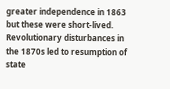greater independence in 1863 but these were short-lived. Revolutionary disturbances in the 1870s led to resumption of state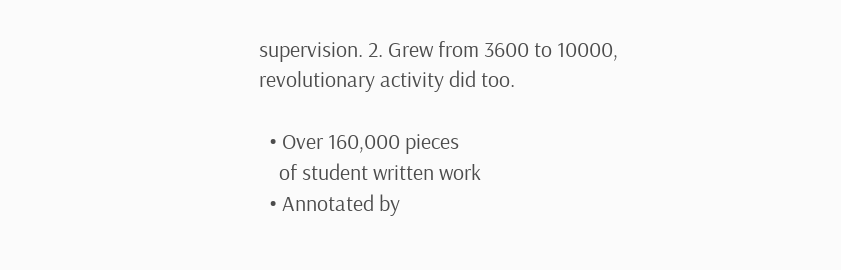supervision. 2. Grew from 3600 to 10000, revolutionary activity did too.

  • Over 160,000 pieces
    of student written work
  • Annotated by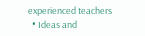experienced teachers
  • Ideas and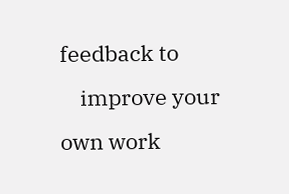feedback to
    improve your own work